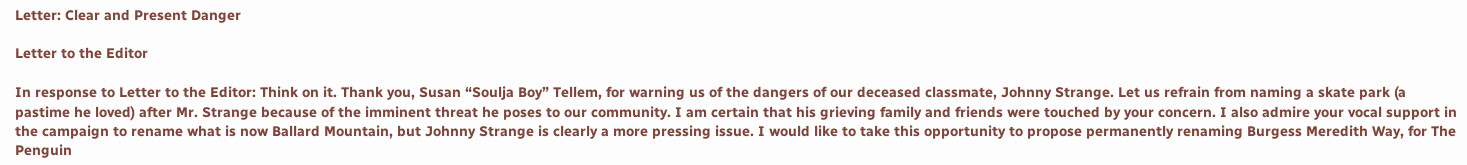Letter: Clear and Present Danger

Letter to the Editor

In response to Letter to the Editor: Think on it. Thank you, Susan “Soulja Boy” Tellem, for warning us of the dangers of our deceased classmate, Johnny Strange. Let us refrain from naming a skate park (a pastime he loved) after Mr. Strange because of the imminent threat he poses to our community. I am certain that his grieving family and friends were touched by your concern. I also admire your vocal support in the campaign to rename what is now Ballard Mountain, but Johnny Strange is clearly a more pressing issue. I would like to take this opportunity to propose permanently renaming Burgess Meredith Way, for The Penguin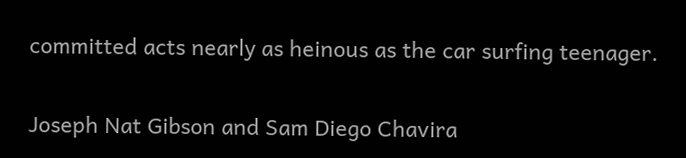committed acts nearly as heinous as the car surfing teenager.

Joseph Nat Gibson and Sam Diego Chavira